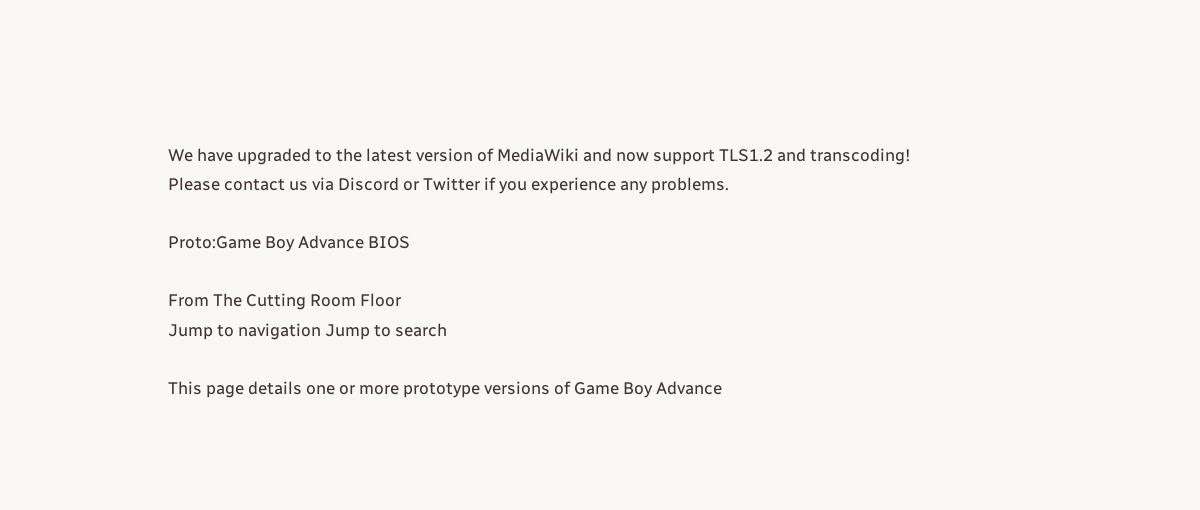We have upgraded to the latest version of MediaWiki and now support TLS1.2 and transcoding!
Please contact us via Discord or Twitter if you experience any problems.

Proto:Game Boy Advance BIOS

From The Cutting Room Floor
Jump to navigation Jump to search

This page details one or more prototype versions of Game Boy Advance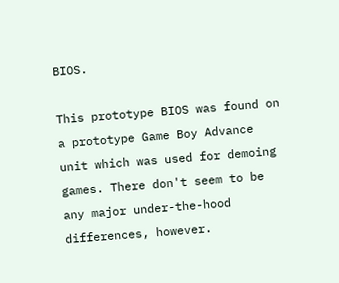BIOS.

This prototype BIOS was found on a prototype Game Boy Advance unit which was used for demoing games. There don't seem to be any major under-the-hood differences, however.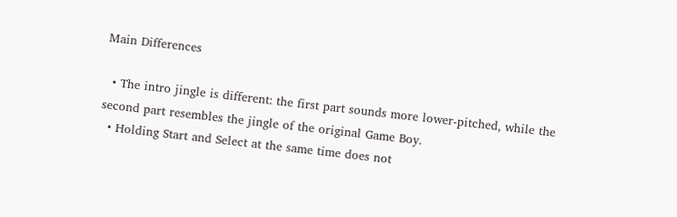Main Differences

  • The intro jingle is different: the first part sounds more lower-pitched, while the second part resembles the jingle of the original Game Boy.
  • Holding Start and Select at the same time does not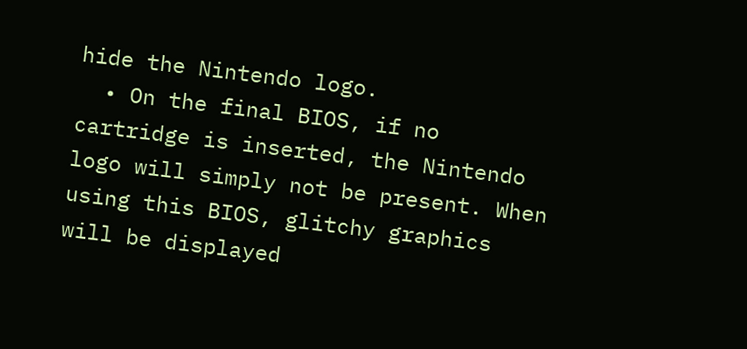hide the Nintendo logo.
  • On the final BIOS, if no cartridge is inserted, the Nintendo logo will simply not be present. When using this BIOS, glitchy graphics will be displayed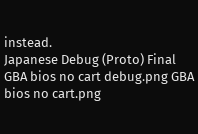instead.
Japanese Debug (Proto) Final
GBA bios no cart debug.png GBA bios no cart.png